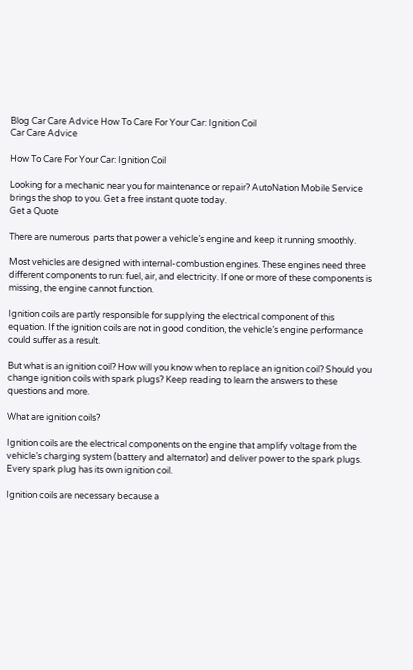Blog Car Care Advice How To Care For Your Car: Ignition Coil
Car Care Advice

How To Care For Your Car: Ignition Coil

Looking for a mechanic near you for maintenance or repair? AutoNation Mobile Service brings the shop to you. Get a free instant quote today.
Get a Quote

There are numerous  parts that power a vehicle’s engine and keep it running smoothly.

Most vehicles are designed with internal-combustion engines. These engines need three different components to run: fuel, air, and electricity. If one or more of these components is missing, the engine cannot function.

Ignition coils are partly responsible for supplying the electrical component of this equation. If the ignition coils are not in good condition, the vehicle’s engine performance could suffer as a result.

But what is an ignition coil? How will you know when to replace an ignition coil? Should you change ignition coils with spark plugs? Keep reading to learn the answers to these questions and more.

What are ignition coils?

Ignition coils are the electrical components on the engine that amplify voltage from the vehicle’s charging system (battery and alternator) and deliver power to the spark plugs. Every spark plug has its own ignition coil.

Ignition coils are necessary because a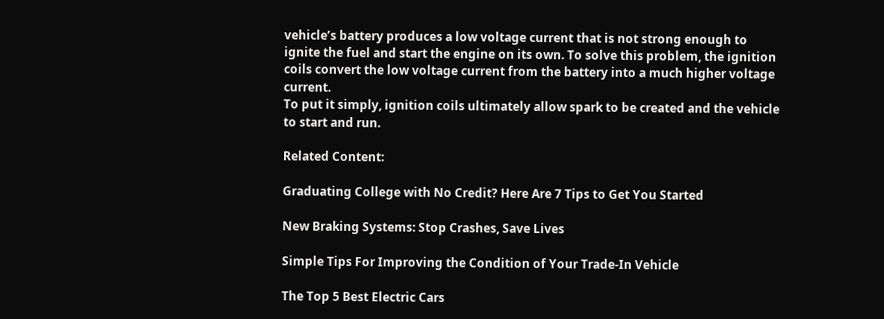vehicle’s battery produces a low voltage current that is not strong enough to ignite the fuel and start the engine on its own. To solve this problem, the ignition coils convert the low voltage current from the battery into a much higher voltage current.
To put it simply, ignition coils ultimately allow spark to be created and the vehicle to start and run.

Related Content:

Graduating College with No Credit? Here Are 7 Tips to Get You Started

New Braking Systems: Stop Crashes, Save Lives

Simple Tips For Improving the Condition of Your Trade-In Vehicle

The Top 5 Best Electric Cars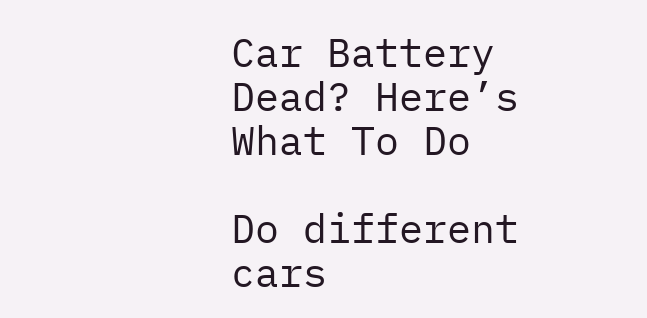Car Battery Dead? Here’s What To Do

Do different cars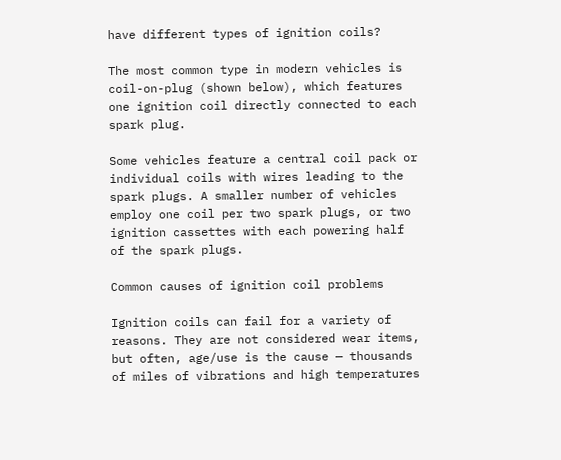have different types of ignition coils?

The most common type in modern vehicles is coil-on-plug (shown below), which features one ignition coil directly connected to each spark plug.

Some vehicles feature a central coil pack or individual coils with wires leading to the spark plugs. A smaller number of vehicles employ one coil per two spark plugs, or two ignition cassettes with each powering half of the spark plugs.

Common causes of ignition coil problems

Ignition coils can fail for a variety of reasons. They are not considered wear items, but often, age/use is the cause — thousands of miles of vibrations and high temperatures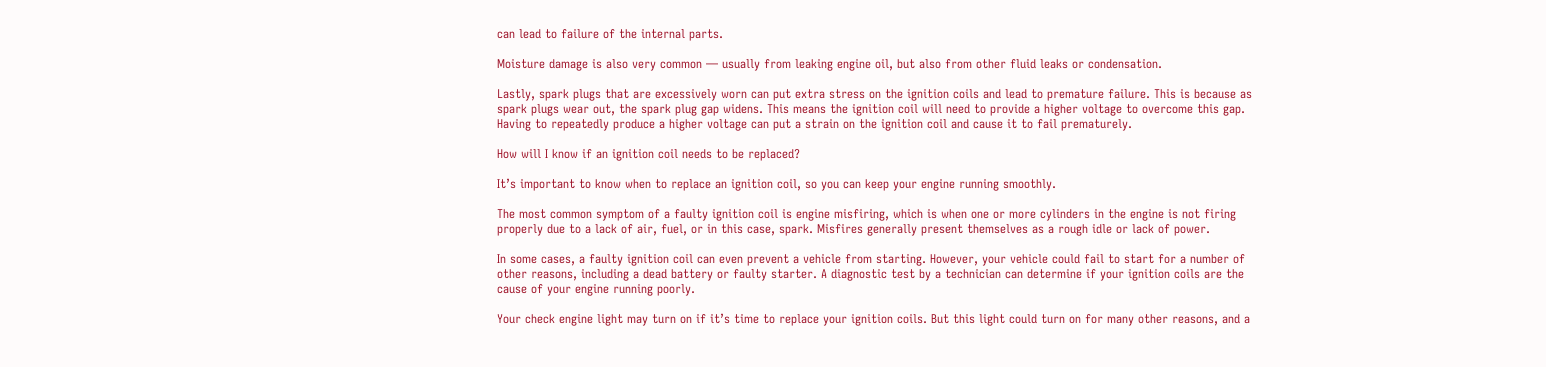can lead to failure of the internal parts.

Moisture damage is also very common — usually from leaking engine oil, but also from other fluid leaks or condensation.

Lastly, spark plugs that are excessively worn can put extra stress on the ignition coils and lead to premature failure. This is because as spark plugs wear out, the spark plug gap widens. This means the ignition coil will need to provide a higher voltage to overcome this gap. Having to repeatedly produce a higher voltage can put a strain on the ignition coil and cause it to fail prematurely.

How will I know if an ignition coil needs to be replaced?

It’s important to know when to replace an ignition coil, so you can keep your engine running smoothly.

The most common symptom of a faulty ignition coil is engine misfiring, which is when one or more cylinders in the engine is not firing properly due to a lack of air, fuel, or in this case, spark. Misfires generally present themselves as a rough idle or lack of power.

In some cases, a faulty ignition coil can even prevent a vehicle from starting. However, your vehicle could fail to start for a number of other reasons, including a dead battery or faulty starter. A diagnostic test by a technician can determine if your ignition coils are the cause of your engine running poorly.

Your check engine light may turn on if it’s time to replace your ignition coils. But this light could turn on for many other reasons, and a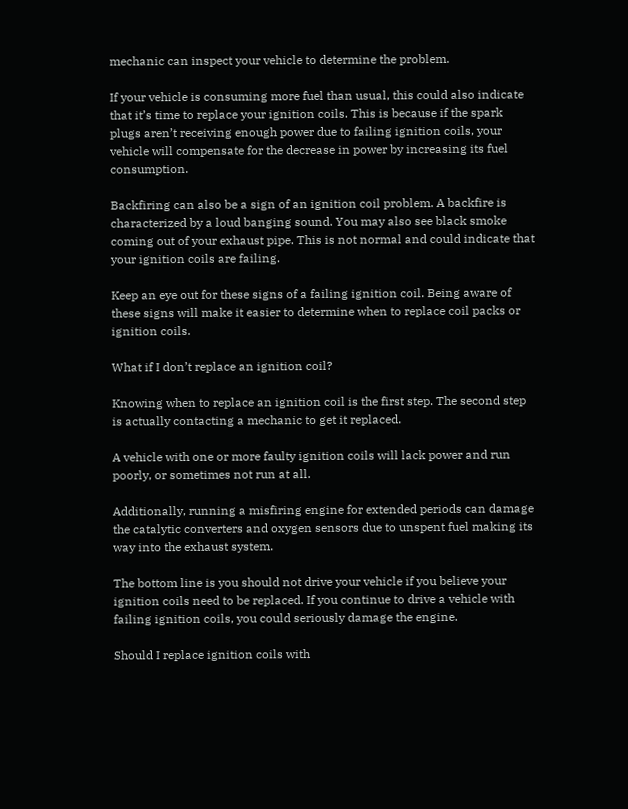mechanic can inspect your vehicle to determine the problem.

If your vehicle is consuming more fuel than usual, this could also indicate that it’s time to replace your ignition coils. This is because if the spark plugs aren’t receiving enough power due to failing ignition coils, your vehicle will compensate for the decrease in power by increasing its fuel consumption.

Backfiring can also be a sign of an ignition coil problem. A backfire is characterized by a loud banging sound. You may also see black smoke coming out of your exhaust pipe. This is not normal and could indicate that your ignition coils are failing.

Keep an eye out for these signs of a failing ignition coil. Being aware of these signs will make it easier to determine when to replace coil packs or ignition coils.

What if I don’t replace an ignition coil?

Knowing when to replace an ignition coil is the first step. The second step is actually contacting a mechanic to get it replaced.

A vehicle with one or more faulty ignition coils will lack power and run poorly, or sometimes not run at all.

Additionally, running a misfiring engine for extended periods can damage the catalytic converters and oxygen sensors due to unspent fuel making its way into the exhaust system.

The bottom line is you should not drive your vehicle if you believe your ignition coils need to be replaced. If you continue to drive a vehicle with failing ignition coils, you could seriously damage the engine.

Should I replace ignition coils with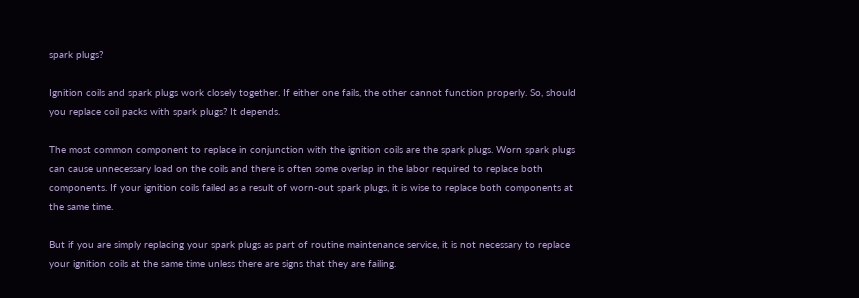spark plugs?

Ignition coils and spark plugs work closely together. If either one fails, the other cannot function properly. So, should you replace coil packs with spark plugs? It depends.

The most common component to replace in conjunction with the ignition coils are the spark plugs. Worn spark plugs can cause unnecessary load on the coils and there is often some overlap in the labor required to replace both components. If your ignition coils failed as a result of worn-out spark plugs, it is wise to replace both components at the same time.

But if you are simply replacing your spark plugs as part of routine maintenance service, it is not necessary to replace your ignition coils at the same time unless there are signs that they are failing.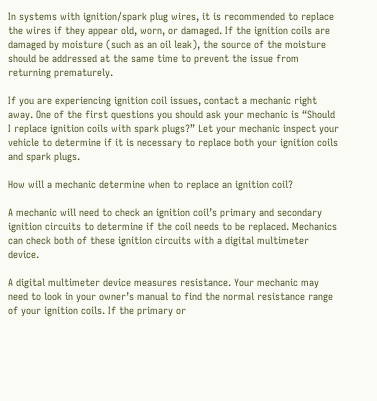In systems with ignition/spark plug wires, it is recommended to replace the wires if they appear old, worn, or damaged. If the ignition coils are damaged by moisture (such as an oil leak), the source of the moisture should be addressed at the same time to prevent the issue from returning prematurely.

If you are experiencing ignition coil issues, contact a mechanic right away. One of the first questions you should ask your mechanic is “Should I replace ignition coils with spark plugs?” Let your mechanic inspect your vehicle to determine if it is necessary to replace both your ignition coils and spark plugs.

How will a mechanic determine when to replace an ignition coil?

A mechanic will need to check an ignition coil’s primary and secondary ignition circuits to determine if the coil needs to be replaced. Mechanics can check both of these ignition circuits with a digital multimeter device.

A digital multimeter device measures resistance. Your mechanic may need to look in your owner’s manual to find the normal resistance range of your ignition coils. If the primary or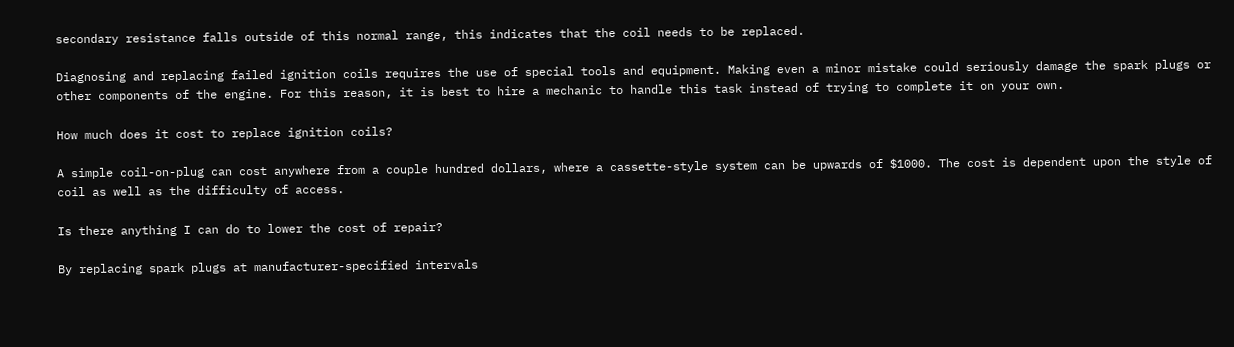secondary resistance falls outside of this normal range, this indicates that the coil needs to be replaced.

Diagnosing and replacing failed ignition coils requires the use of special tools and equipment. Making even a minor mistake could seriously damage the spark plugs or other components of the engine. For this reason, it is best to hire a mechanic to handle this task instead of trying to complete it on your own.

How much does it cost to replace ignition coils?

A simple coil-on-plug can cost anywhere from a couple hundred dollars, where a cassette-style system can be upwards of $1000. The cost is dependent upon the style of coil as well as the difficulty of access.

Is there anything I can do to lower the cost of repair?

By replacing spark plugs at manufacturer-specified intervals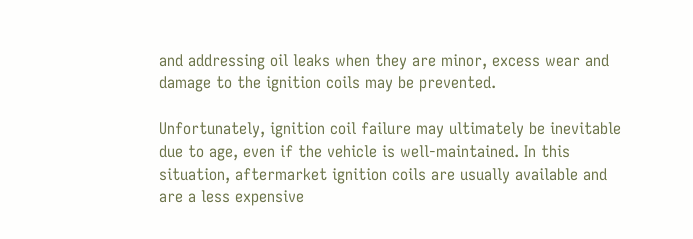and addressing oil leaks when they are minor, excess wear and damage to the ignition coils may be prevented.

Unfortunately, ignition coil failure may ultimately be inevitable due to age, even if the vehicle is well-maintained. In this situation, aftermarket ignition coils are usually available and are a less expensive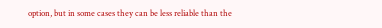option, but in some cases they can be less reliable than the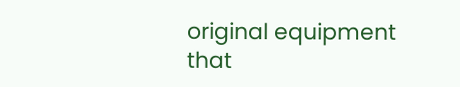original equipment that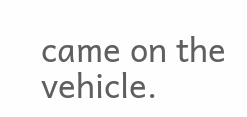came on the vehicle.